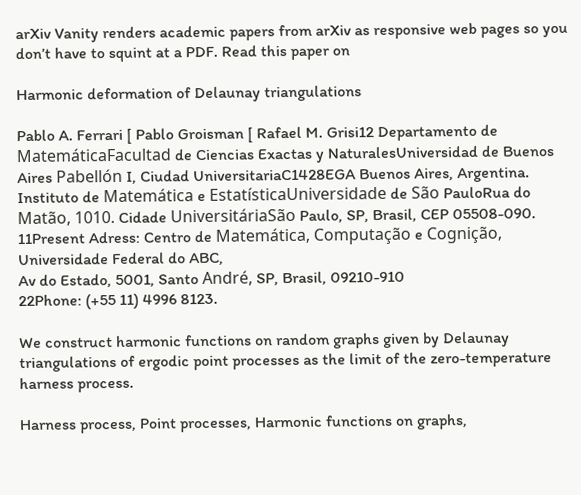arXiv Vanity renders academic papers from arXiv as responsive web pages so you don’t have to squint at a PDF. Read this paper on

Harmonic deformation of Delaunay triangulations

Pablo A. Ferrari [ Pablo Groisman [ Rafael M. Grisi12 Departamento de MatemáticaFacultad de Ciencias Exactas y NaturalesUniversidad de Buenos Aires Pabellón I, Ciudad UniversitariaC1428EGA Buenos Aires, Argentina. Instituto de Matemática e EstatísticaUniversidade de São PauloRua do Matão, 1010. Cidade UniversitáriaSão Paulo, SP, Brasil, CEP 05508-090.
11Present Adress: Centro de Matemática, Computação e Cognição, Universidade Federal do ABC,
Av do Estado, 5001, Santo André, SP, Brasil, 09210-910
22Phone: (+55 11) 4996 8123.

We construct harmonic functions on random graphs given by Delaunay triangulations of ergodic point processes as the limit of the zero-temperature harness process.

Harness process, Point processes, Harmonic functions on graphs,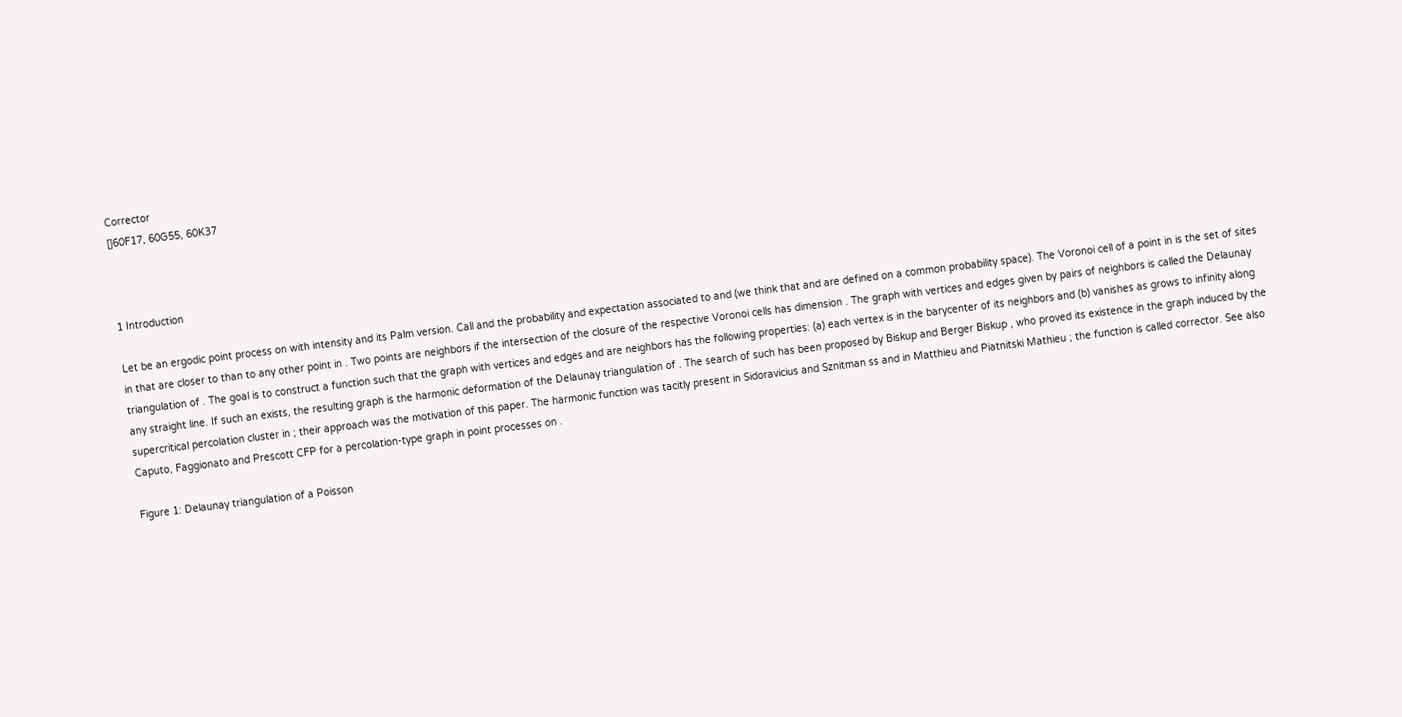Corrector
[]60F17, 60G55, 60K37



1 Introduction

Let be an ergodic point process on with intensity and its Palm version. Call and the probability and expectation associated to and (we think that and are defined on a common probability space). The Voronoi cell of a point in is the set of sites in that are closer to than to any other point in . Two points are neighbors if the intersection of the closure of the respective Voronoi cells has dimension . The graph with vertices and edges given by pairs of neighbors is called the Delaunay triangulation of . The goal is to construct a function such that the graph with vertices and edges and are neighbors has the following properties: (a) each vertex is in the barycenter of its neighbors and (b) vanishes as grows to infinity along any straight line. If such an exists, the resulting graph is the harmonic deformation of the Delaunay triangulation of . The search of such has been proposed by Biskup and Berger Biskup , who proved its existence in the graph induced by the supercritical percolation cluster in ; their approach was the motivation of this paper. The harmonic function was tacitly present in Sidoravicius and Sznitman ss and in Matthieu and Piatnitski Mathieu ; the function is called corrector. See also Caputo, Faggionato and Prescott CFP for a percolation-type graph in point processes on .

Figure 1: Delaunay triangulation of a Poisson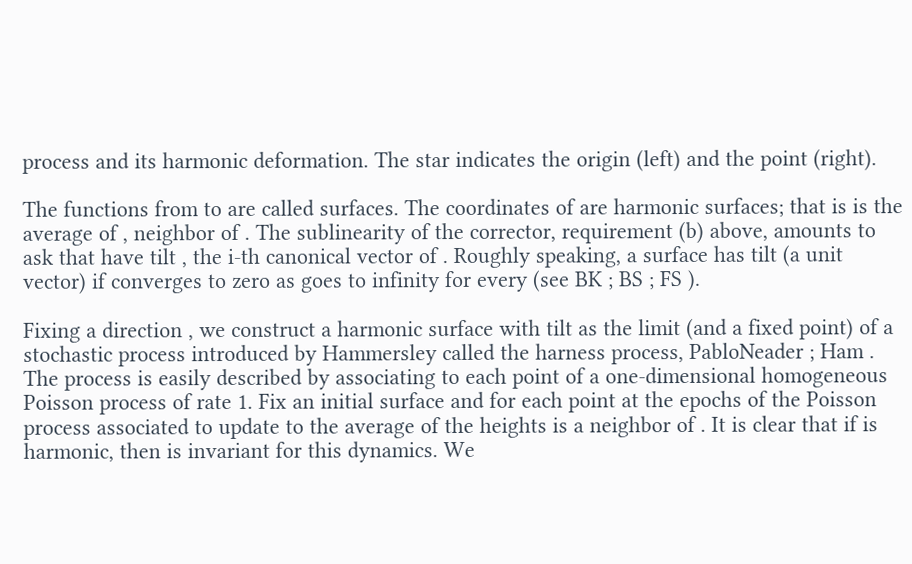process and its harmonic deformation. The star indicates the origin (left) and the point (right).

The functions from to are called surfaces. The coordinates of are harmonic surfaces; that is is the average of , neighbor of . The sublinearity of the corrector, requirement (b) above, amounts to ask that have tilt , the i-th canonical vector of . Roughly speaking, a surface has tilt (a unit vector) if converges to zero as goes to infinity for every (see BK ; BS ; FS ).

Fixing a direction , we construct a harmonic surface with tilt as the limit (and a fixed point) of a stochastic process introduced by Hammersley called the harness process, PabloNeader ; Ham . The process is easily described by associating to each point of a one-dimensional homogeneous Poisson process of rate 1. Fix an initial surface and for each point at the epochs of the Poisson process associated to update to the average of the heights is a neighbor of . It is clear that if is harmonic, then is invariant for this dynamics. We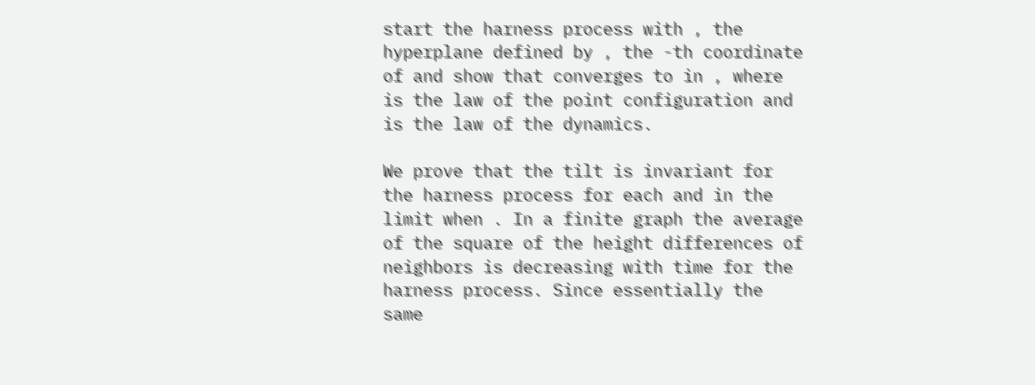start the harness process with , the hyperplane defined by , the -th coordinate of and show that converges to in , where is the law of the point configuration and is the law of the dynamics.

We prove that the tilt is invariant for the harness process for each and in the limit when . In a finite graph the average of the square of the height differences of neighbors is decreasing with time for the harness process. Since essentially the same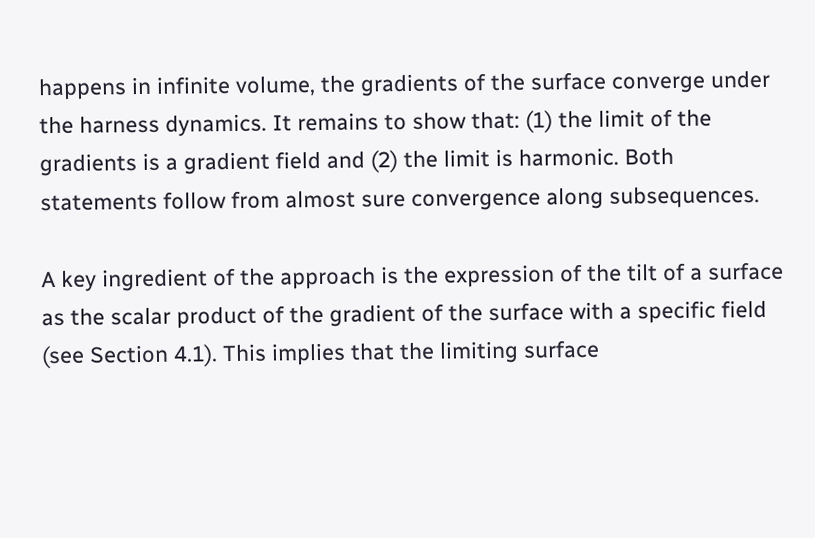happens in infinite volume, the gradients of the surface converge under the harness dynamics. It remains to show that: (1) the limit of the gradients is a gradient field and (2) the limit is harmonic. Both statements follow from almost sure convergence along subsequences.

A key ingredient of the approach is the expression of the tilt of a surface as the scalar product of the gradient of the surface with a specific field (see Section 4.1). This implies that the limiting surface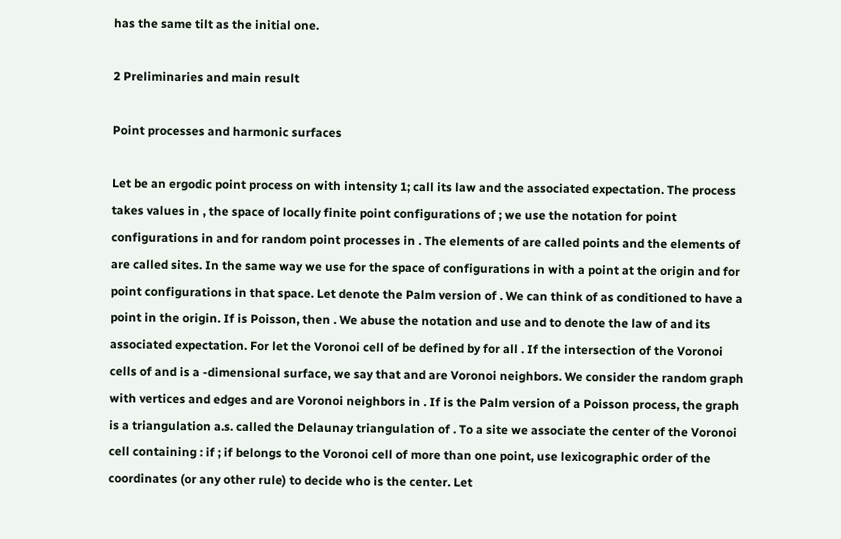has the same tilt as the initial one.

2 Preliminaries and main result

Point processes and harmonic surfaces

Let be an ergodic point process on with intensity 1; call its law and the associated expectation. The process takes values in , the space of locally finite point configurations of ; we use the notation for point configurations in and for random point processes in . The elements of are called points and the elements of are called sites. In the same way we use for the space of configurations in with a point at the origin and for point configurations in that space. Let denote the Palm version of . We can think of as conditioned to have a point in the origin. If is Poisson, then . We abuse the notation and use and to denote the law of and its associated expectation. For let the Voronoi cell of be defined by for all . If the intersection of the Voronoi cells of and is a -dimensional surface, we say that and are Voronoi neighbors. We consider the random graph with vertices and edges and are Voronoi neighbors in . If is the Palm version of a Poisson process, the graph is a triangulation a.s. called the Delaunay triangulation of . To a site we associate the center of the Voronoi cell containing : if ; if belongs to the Voronoi cell of more than one point, use lexicographic order of the coordinates (or any other rule) to decide who is the center. Let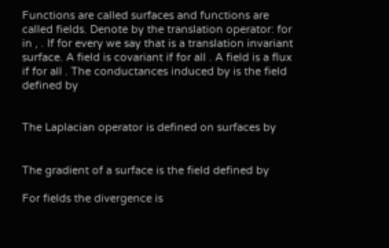Functions are called surfaces and functions are called fields. Denote by the translation operator: for in , . If for every we say that is a translation invariant surface. A field is covariant if for all . A field is a flux if for all . The conductances induced by is the field defined by


The Laplacian operator is defined on surfaces by


The gradient of a surface is the field defined by

For fields the divergence is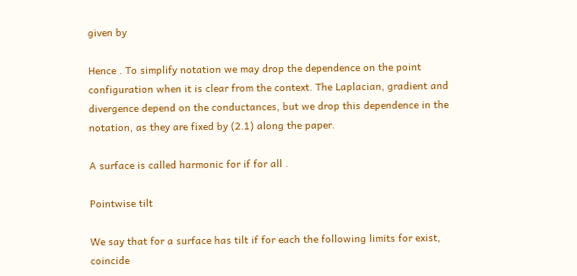given by

Hence . To simplify notation we may drop the dependence on the point configuration when it is clear from the context. The Laplacian, gradient and divergence depend on the conductances, but we drop this dependence in the notation, as they are fixed by (2.1) along the paper.

A surface is called harmonic for if for all .

Pointwise tilt

We say that for a surface has tilt if for each the following limits for exist, coincide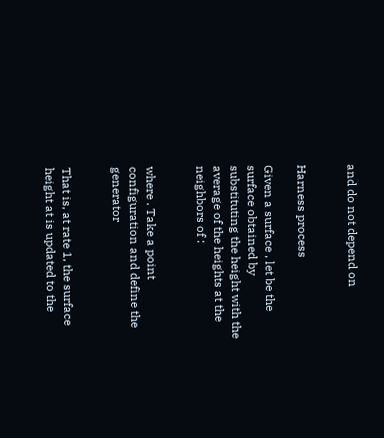and do not depend on


Harness process

Given a surface , let be the surface obtained by substituting the height with the average of the heights at the neighbors of :


where . Take a point configuration and define the generator


That is, at rate 1, the surface height at is updated to the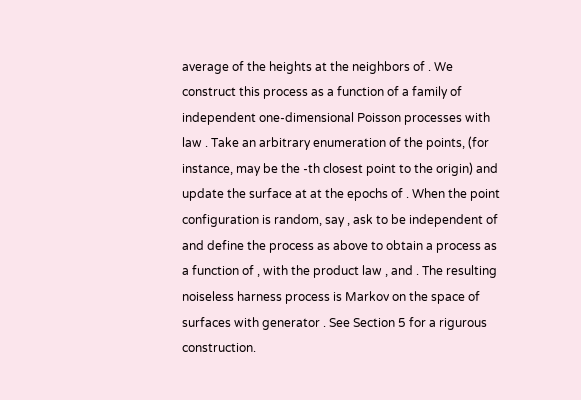average of the heights at the neighbors of . We construct this process as a function of a family of independent one-dimensional Poisson processes with law . Take an arbitrary enumeration of the points, (for instance, may be the -th closest point to the origin) and update the surface at at the epochs of . When the point configuration is random, say , ask to be independent of and define the process as above to obtain a process as a function of , with the product law , and . The resulting noiseless harness process is Markov on the space of surfaces with generator . See Section 5 for a rigurous construction.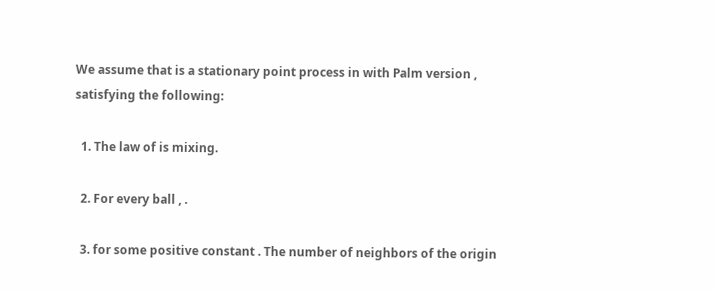We assume that is a stationary point process in with Palm version , satisfying the following:

  1. The law of is mixing.

  2. For every ball , .

  3. for some positive constant . The number of neighbors of the origin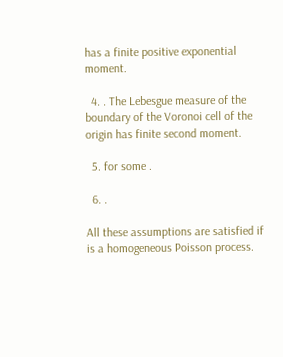has a finite positive exponential moment.

  4. . The Lebesgue measure of the boundary of the Voronoi cell of the origin has finite second moment.

  5. for some .

  6. .

All these assumptions are satisfied if is a homogeneous Poisson process.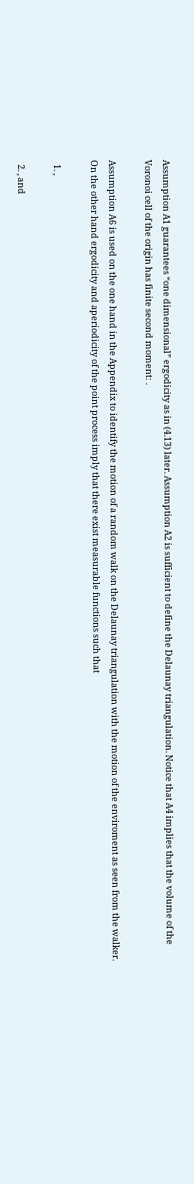Assumption A1 guarantees “one dimensional” ergodicity as in (4.13) later. Assumption A2 is sufficient to define the Delaunay triangulation. Notice that A4 implies that the volume of the Voronoi cell of the origin has finite second moment: .

Assumption A6 is used on the one hand in the Appendix to identify the motion of a random walk on the Delaunay triangulation with the motion of the enviroment as seen from the walker. On the other hand ergodicity and aperiodicity of the point process imply that there exist measurable functions such that

  1. ,

  2. , and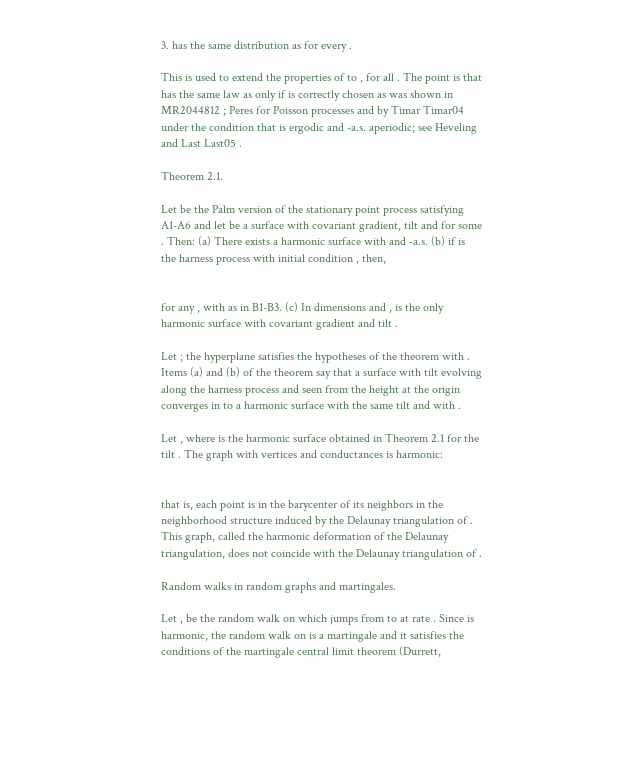3. has the same distribution as for every .

This is used to extend the properties of to , for all . The point is that has the same law as only if is correctly chosen as was shown in MR2044812 ; Peres for Poisson processes and by Timar Timar04 under the condition that is ergodic and -a.s. aperiodic; see Heveling and Last Last05 .

Theorem 2.1.

Let be the Palm version of the stationary point process satisfying A1-A6 and let be a surface with covariant gradient, tilt and for some . Then: (a) There exists a harmonic surface with and -a.s. (b) if is the harness process with initial condition , then,


for any , with as in B1-B3. (c) In dimensions and , is the only harmonic surface with covariant gradient and tilt .

Let ; the hyperplane satisfies the hypotheses of the theorem with . Items (a) and (b) of the theorem say that a surface with tilt evolving along the harness process and seen from the height at the origin converges in to a harmonic surface with the same tilt and with .

Let , where is the harmonic surface obtained in Theorem 2.1 for the tilt . The graph with vertices and conductances is harmonic:


that is, each point is in the barycenter of its neighbors in the neighborhood structure induced by the Delaunay triangulation of . This graph, called the harmonic deformation of the Delaunay triangulation, does not coincide with the Delaunay triangulation of .

Random walks in random graphs and martingales.

Let , be the random walk on which jumps from to at rate . Since is harmonic, the random walk on is a martingale and it satisfies the conditions of the martingale central limit theorem (Durrett,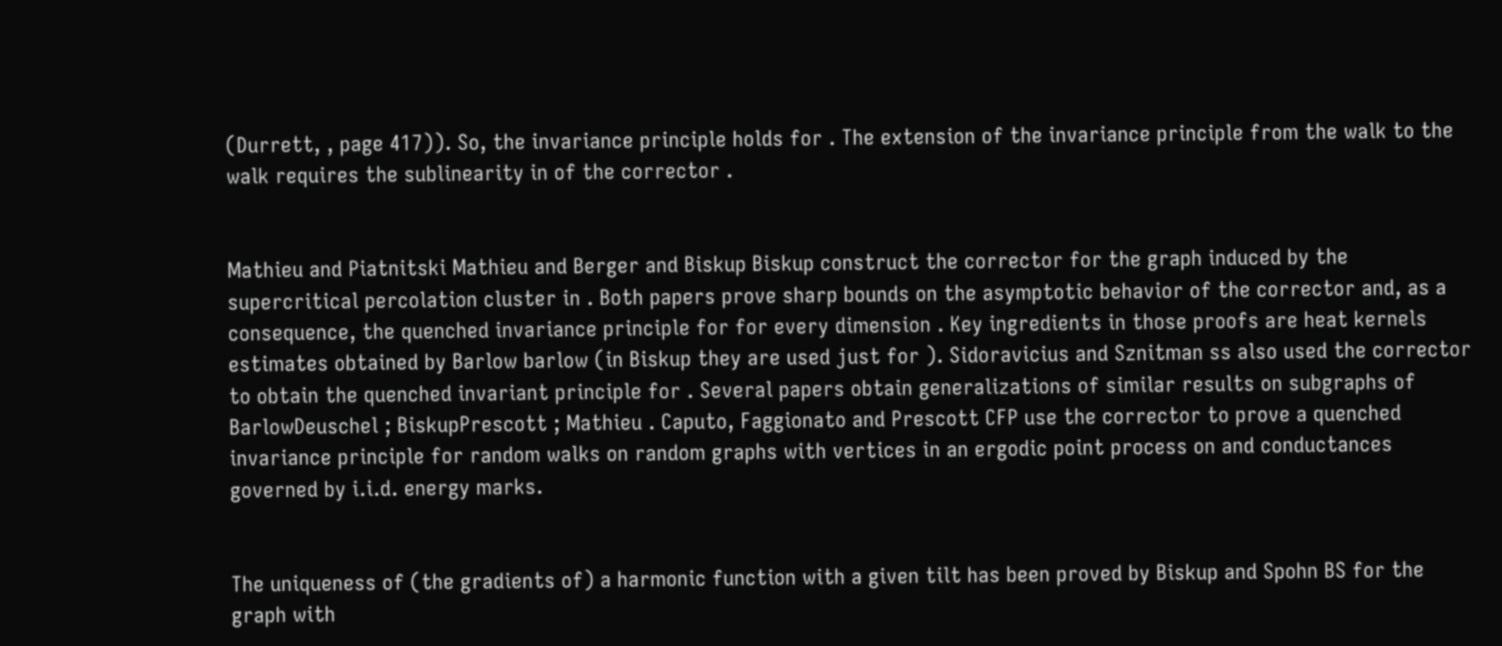(Durrett, , page 417)). So, the invariance principle holds for . The extension of the invariance principle from the walk to the walk requires the sublinearity in of the corrector .


Mathieu and Piatnitski Mathieu and Berger and Biskup Biskup construct the corrector for the graph induced by the supercritical percolation cluster in . Both papers prove sharp bounds on the asymptotic behavior of the corrector and, as a consequence, the quenched invariance principle for for every dimension . Key ingredients in those proofs are heat kernels estimates obtained by Barlow barlow (in Biskup they are used just for ). Sidoravicius and Sznitman ss also used the corrector to obtain the quenched invariant principle for . Several papers obtain generalizations of similar results on subgraphs of BarlowDeuschel ; BiskupPrescott ; Mathieu . Caputo, Faggionato and Prescott CFP use the corrector to prove a quenched invariance principle for random walks on random graphs with vertices in an ergodic point process on and conductances governed by i.i.d. energy marks.


The uniqueness of (the gradients of) a harmonic function with a given tilt has been proved by Biskup and Spohn BS for the graph with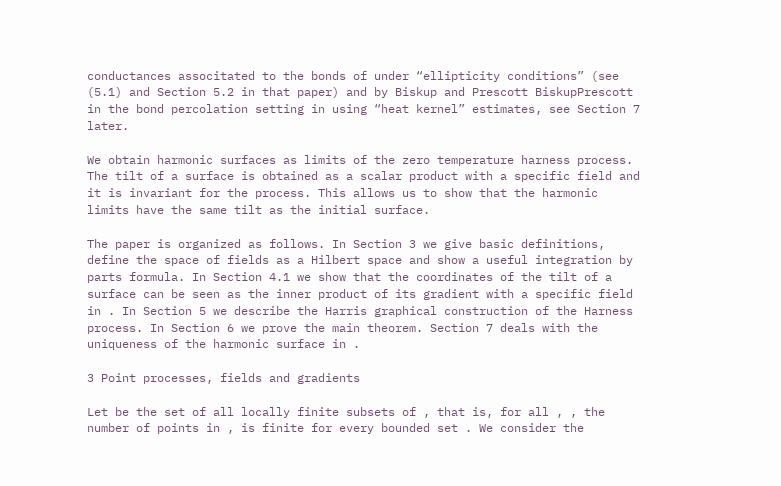conductances associtated to the bonds of under “ellipticity conditions” (see (5.1) and Section 5.2 in that paper) and by Biskup and Prescott BiskupPrescott in the bond percolation setting in using “heat kernel” estimates, see Section 7 later.

We obtain harmonic surfaces as limits of the zero temperature harness process. The tilt of a surface is obtained as a scalar product with a specific field and it is invariant for the process. This allows us to show that the harmonic limits have the same tilt as the initial surface.

The paper is organized as follows. In Section 3 we give basic definitions, define the space of fields as a Hilbert space and show a useful integration by parts formula. In Section 4.1 we show that the coordinates of the tilt of a surface can be seen as the inner product of its gradient with a specific field in . In Section 5 we describe the Harris graphical construction of the Harness process. In Section 6 we prove the main theorem. Section 7 deals with the uniqueness of the harmonic surface in .

3 Point processes, fields and gradients

Let be the set of all locally finite subsets of , that is, for all , , the number of points in , is finite for every bounded set . We consider the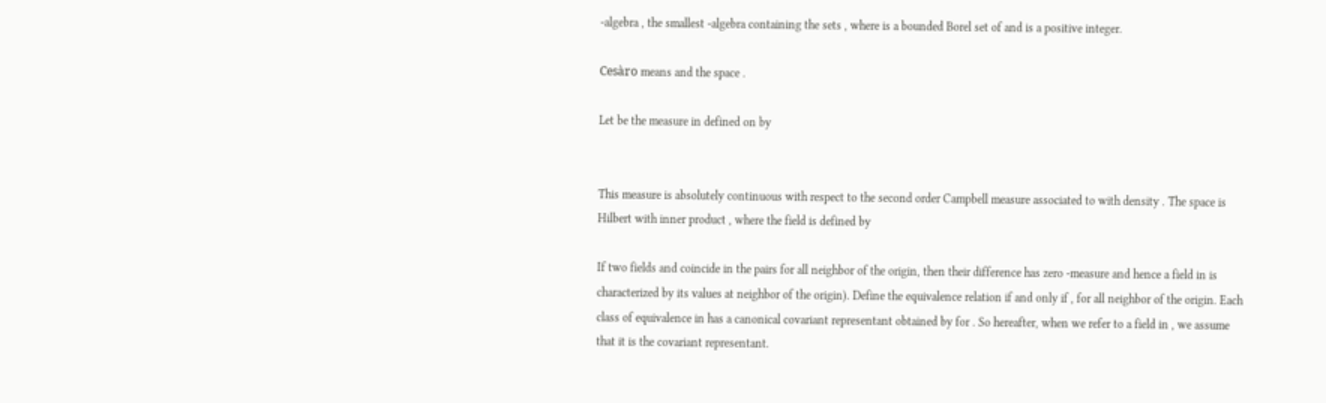-algebra , the smallest -algebra containing the sets , where is a bounded Borel set of and is a positive integer.

Cesàro means and the space .

Let be the measure in defined on by


This measure is absolutely continuous with respect to the second order Campbell measure associated to with density . The space is Hilbert with inner product , where the field is defined by

If two fields and coincide in the pairs for all neighbor of the origin, then their difference has zero -measure and hence a field in is characterized by its values at neighbor of the origin). Define the equivalence relation if and only if , for all neighbor of the origin. Each class of equivalence in has a canonical covariant representant obtained by for . So hereafter, when we refer to a field in , we assume that it is the covariant representant.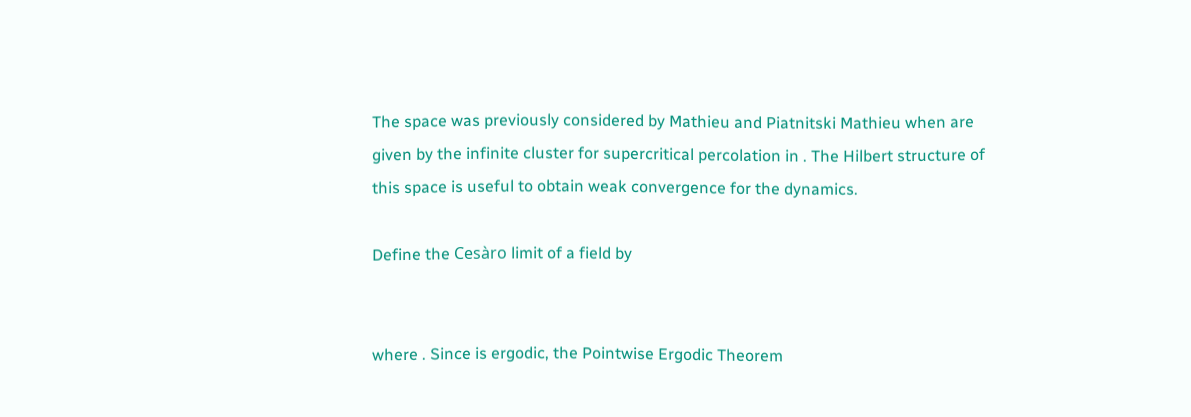The space was previously considered by Mathieu and Piatnitski Mathieu when are given by the infinite cluster for supercritical percolation in . The Hilbert structure of this space is useful to obtain weak convergence for the dynamics.

Define the Cesàro limit of a field by


where . Since is ergodic, the Pointwise Ergodic Theorem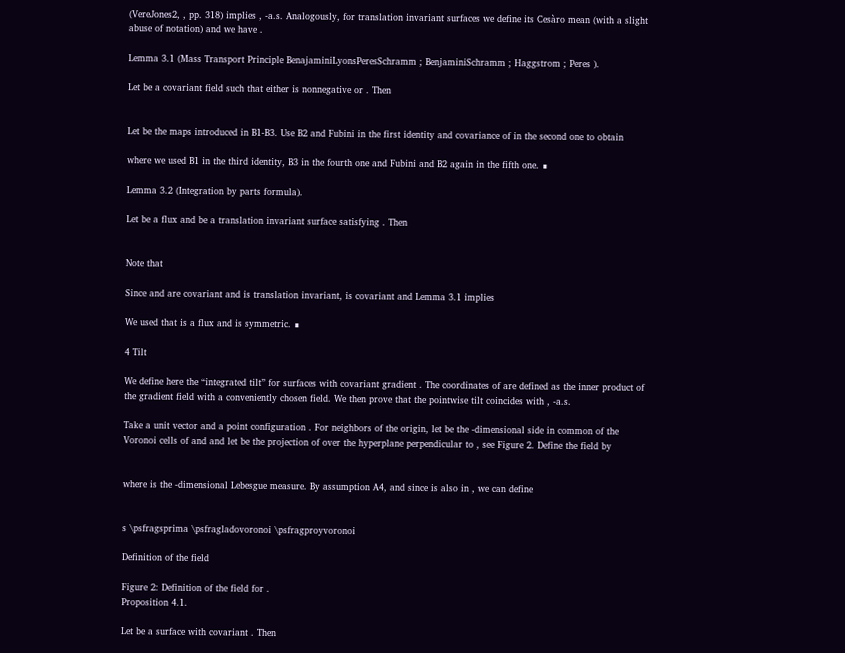(VereJones2, , pp. 318) implies , -a.s. Analogously, for translation invariant surfaces we define its Cesàro mean (with a slight abuse of notation) and we have .

Lemma 3.1 (Mass Transport Principle BenajaminiLyonsPeresSchramm ; BenjaminiSchramm ; Haggstrom ; Peres ).

Let be a covariant field such that either is nonnegative or . Then


Let be the maps introduced in B1-B3. Use B2 and Fubini in the first identity and covariance of in the second one to obtain

where we used B1 in the third identity, B3 in the fourth one and Fubini and B2 again in the fifth one. ∎

Lemma 3.2 (Integration by parts formula).

Let be a flux and be a translation invariant surface satisfying . Then


Note that

Since and are covariant and is translation invariant, is covariant and Lemma 3.1 implies

We used that is a flux and is symmetric. ∎

4 Tilt

We define here the “integrated tilt” for surfaces with covariant gradient . The coordinates of are defined as the inner product of the gradient field with a conveniently chosen field. We then prove that the pointwise tilt coincides with , -a.s.

Take a unit vector and a point configuration . For neighbors of the origin, let be the -dimensional side in common of the Voronoi cells of and and let be the projection of over the hyperplane perpendicular to , see Figure 2. Define the field by


where is the -dimensional Lebesgue measure. By assumption A4, and since is also in , we can define


s \psfragsprima \psfragladovoronoi \psfragproyvoronoi

Definition of the field

Figure 2: Definition of the field for .
Proposition 4.1.

Let be a surface with covariant . Then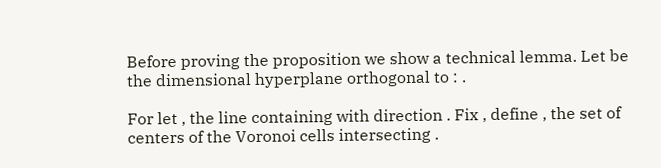Before proving the proposition we show a technical lemma. Let be the dimensional hyperplane orthogonal to : .

For let , the line containing with direction . Fix , define , the set of centers of the Voronoi cells intersecting .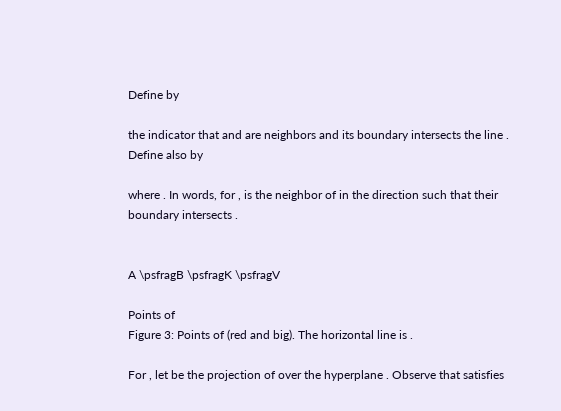Define by

the indicator that and are neighbors and its boundary intersects the line . Define also by

where . In words, for , is the neighbor of in the direction such that their boundary intersects .


A \psfragB \psfragK \psfragV

Points of
Figure 3: Points of (red and big). The horizontal line is .

For , let be the projection of over the hyperplane . Observe that satisfies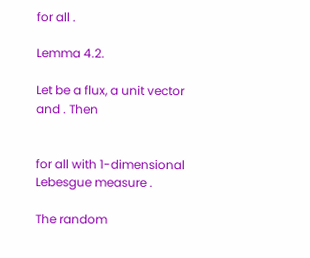for all .

Lemma 4.2.

Let be a flux, a unit vector and . Then


for all with 1-dimensional Lebesgue measure .

The random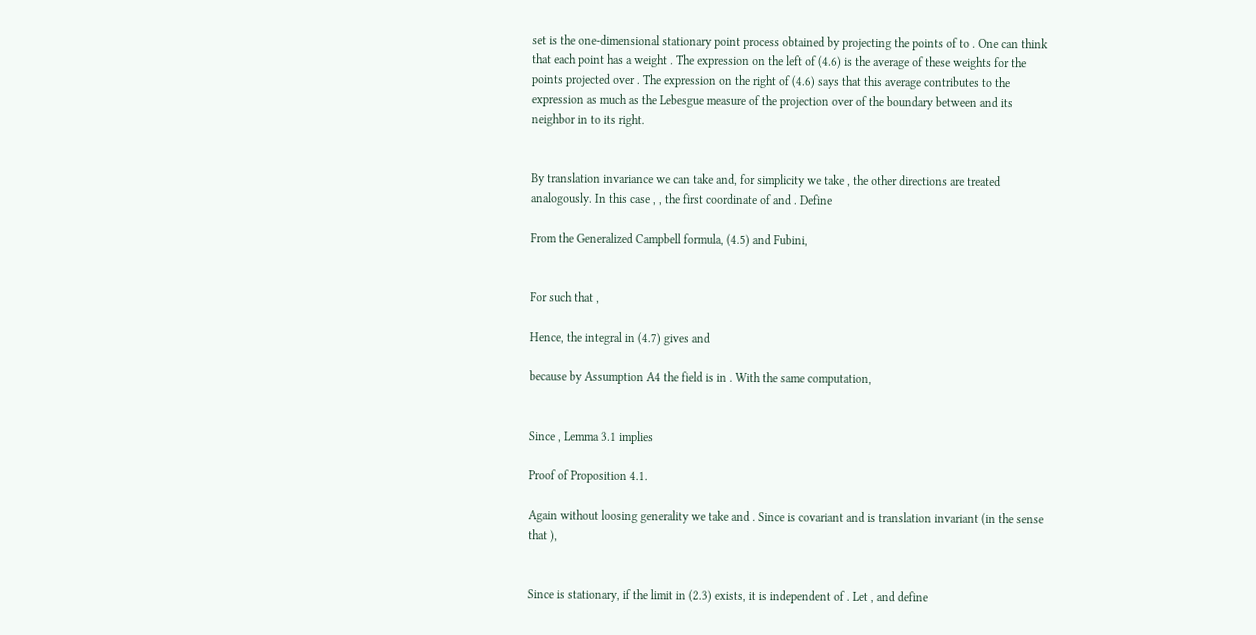set is the one-dimensional stationary point process obtained by projecting the points of to . One can think that each point has a weight . The expression on the left of (4.6) is the average of these weights for the points projected over . The expression on the right of (4.6) says that this average contributes to the expression as much as the Lebesgue measure of the projection over of the boundary between and its neighbor in to its right.


By translation invariance we can take and, for simplicity we take , the other directions are treated analogously. In this case , , the first coordinate of and . Define

From the Generalized Campbell formula, (4.5) and Fubini,


For such that ,

Hence, the integral in (4.7) gives and

because by Assumption A4 the field is in . With the same computation,


Since , Lemma 3.1 implies

Proof of Proposition 4.1.

Again without loosing generality we take and . Since is covariant and is translation invariant (in the sense that ),


Since is stationary, if the limit in (2.3) exists, it is independent of . Let , and define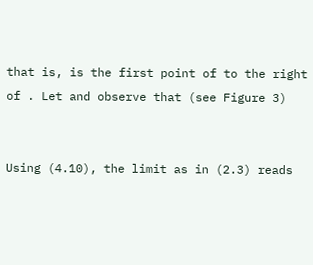that is, is the first point of to the right of . Let and observe that (see Figure 3)


Using (4.10), the limit as in (2.3) reads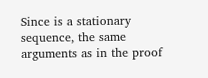Since is a stationary sequence, the same arguments as in the proof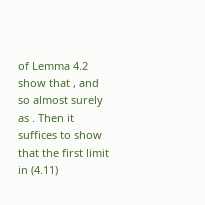of Lemma 4.2 show that , and so almost surely as . Then it suffices to show that the first limit in (4.11)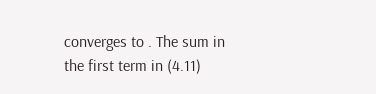converges to . The sum in the first term in (4.11)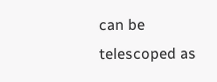can be telescoped as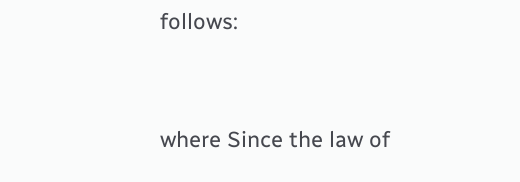follows:


where Since the law of